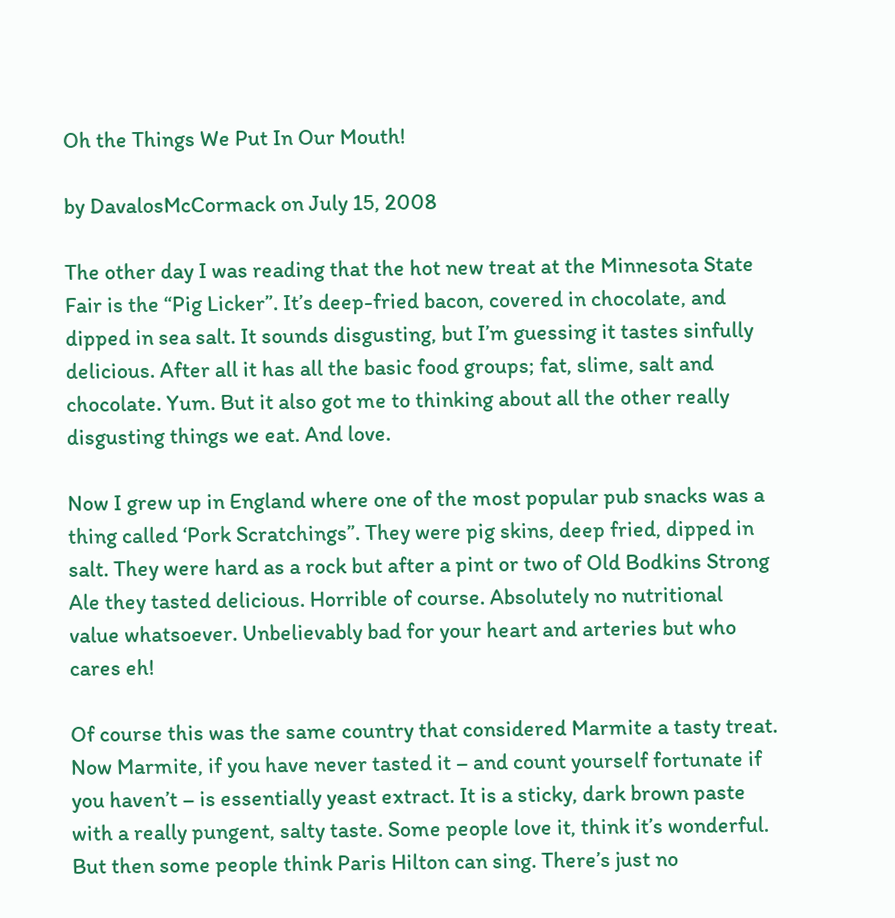Oh the Things We Put In Our Mouth!

by DavalosMcCormack on July 15, 2008

The other day I was reading that the hot new treat at the Minnesota State Fair is the “Pig Licker”. It’s deep-fried bacon, covered in chocolate, and dipped in sea salt. It sounds disgusting, but I’m guessing it tastes sinfully delicious. After all it has all the basic food groups; fat, slime, salt and chocolate. Yum. But it also got me to thinking about all the other really disgusting things we eat. And love.

Now I grew up in England where one of the most popular pub snacks was a thing called ‘Pork Scratchings”. They were pig skins, deep fried, dipped in salt. They were hard as a rock but after a pint or two of Old Bodkins Strong Ale they tasted delicious. Horrible of course. Absolutely no nutritional value whatsoever. Unbelievably bad for your heart and arteries but who cares eh!

Of course this was the same country that considered Marmite a tasty treat. Now Marmite, if you have never tasted it – and count yourself fortunate if you haven’t – is essentially yeast extract. It is a sticky, dark brown paste with a really pungent, salty taste. Some people love it, think it’s wonderful. But then some people think Paris Hilton can sing. There’s just no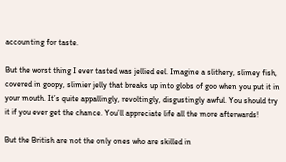accounting for taste.

But the worst thing I ever tasted was jellied eel. Imagine a slithery, slimey fish, covered in goopy, slimier jelly that breaks up into globs of goo when you put it in your mouth. It’s quite appallingly, revoltingly, disgustingly awful. You should try it if you ever get the chance. You’ll appreciate life all the more afterwards!

But the British are not the only ones who are skilled in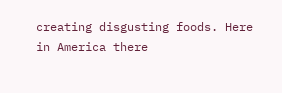creating disgusting foods. Here in America there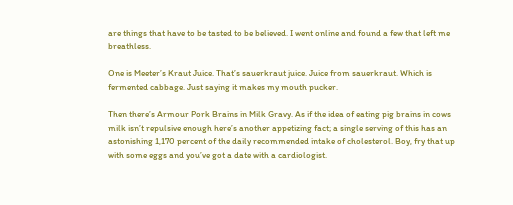are things that have to be tasted to be believed. I went online and found a few that left me breathless.

One is Meeter’s Kraut Juice. That’s sauerkraut juice. Juice from sauerkraut. Which is fermented cabbage. Just saying it makes my mouth pucker.

Then there’s Armour Pork Brains in Milk Gravy. As if the idea of eating pig brains in cows milk isn’t repulsive enough here’s another appetizing fact; a single serving of this has an astonishing 1,170 percent of the daily recommended intake of cholesterol. Boy, fry that up with some eggs and you’ve got a date with a cardiologist.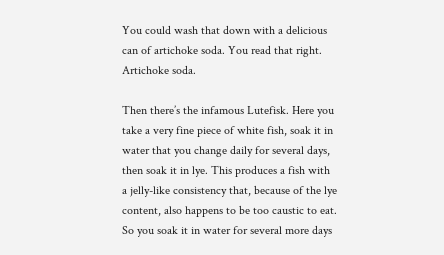You could wash that down with a delicious can of artichoke soda. You read that right. Artichoke soda.

Then there’s the infamous Lutefisk. Here you take a very fine piece of white fish, soak it in water that you change daily for several days, then soak it in lye. This produces a fish with a jelly-like consistency that, because of the lye content, also happens to be too caustic to eat. So you soak it in water for several more days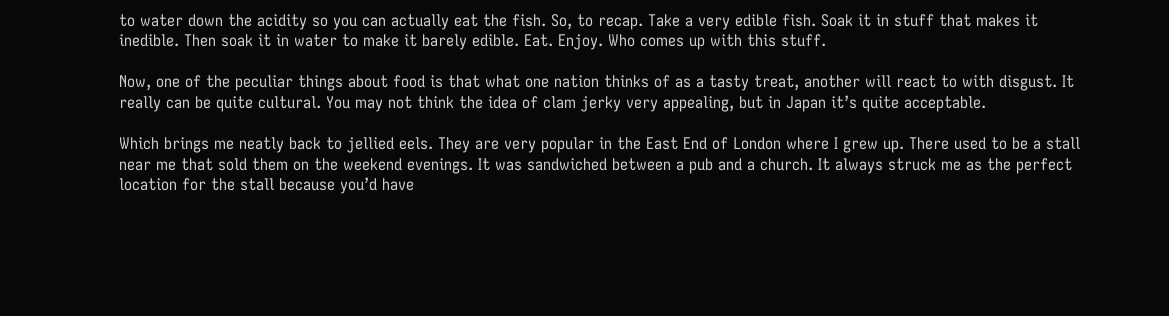to water down the acidity so you can actually eat the fish. So, to recap. Take a very edible fish. Soak it in stuff that makes it inedible. Then soak it in water to make it barely edible. Eat. Enjoy. Who comes up with this stuff.

Now, one of the peculiar things about food is that what one nation thinks of as a tasty treat, another will react to with disgust. It really can be quite cultural. You may not think the idea of clam jerky very appealing, but in Japan it’s quite acceptable.

Which brings me neatly back to jellied eels. They are very popular in the East End of London where I grew up. There used to be a stall near me that sold them on the weekend evenings. It was sandwiched between a pub and a church. It always struck me as the perfect location for the stall because you’d have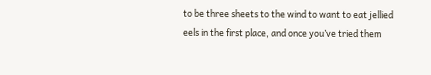to be three sheets to the wind to want to eat jellied eels in the first place, and once you’ve tried them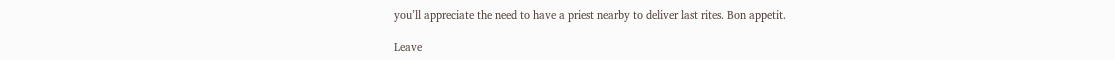you’ll appreciate the need to have a priest nearby to deliver last rites. Bon appetit.

Leave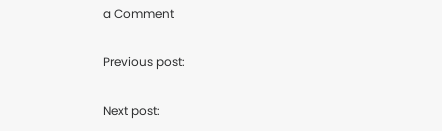a Comment

Previous post:

Next post: